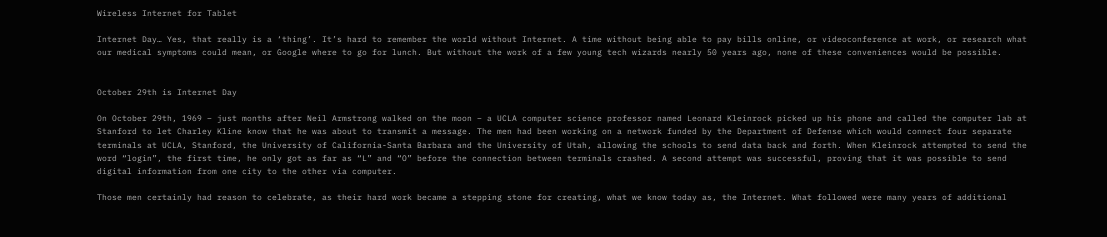Wireless Internet for Tablet

Internet Day… Yes, that really is a ‘thing’. It’s hard to remember the world without Internet. A time without being able to pay bills online, or videoconference at work, or research what our medical symptoms could mean, or Google where to go for lunch. But without the work of a few young tech wizards nearly 50 years ago, none of these conveniences would be possible.


October 29th is Internet Day

On October 29th, 1969 – just months after Neil Armstrong walked on the moon – a UCLA computer science professor named Leonard Kleinrock picked up his phone and called the computer lab at Stanford to let Charley Kline know that he was about to transmit a message. The men had been working on a network funded by the Department of Defense which would connect four separate terminals at UCLA, Stanford, the University of California-Santa Barbara and the University of Utah, allowing the schools to send data back and forth. When Kleinrock attempted to send the word “login”, the first time, he only got as far as “L” and “O” before the connection between terminals crashed. A second attempt was successful, proving that it was possible to send digital information from one city to the other via computer.

Those men certainly had reason to celebrate, as their hard work became a stepping stone for creating, what we know today as, the Internet. What followed were many years of additional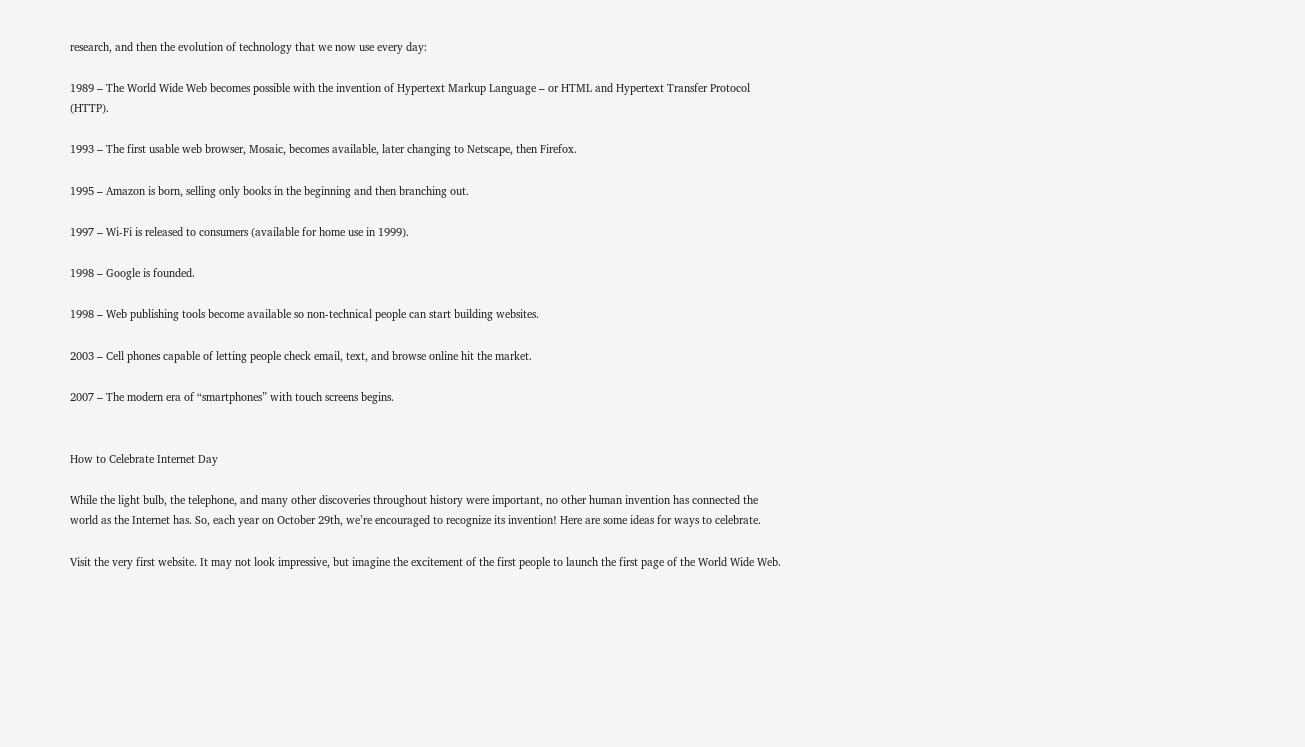research, and then the evolution of technology that we now use every day:

1989 – The World Wide Web becomes possible with the invention of Hypertext Markup Language – or HTML and Hypertext Transfer Protocol (HTTP).

1993 – The first usable web browser, Mosaic, becomes available, later changing to Netscape, then Firefox.

1995 – Amazon is born, selling only books in the beginning and then branching out.

1997 – Wi-Fi is released to consumers (available for home use in 1999).

1998 – Google is founded.

1998 – Web publishing tools become available so non-technical people can start building websites.

2003 – Cell phones capable of letting people check email, text, and browse online hit the market.

2007 – The modern era of “smartphones” with touch screens begins.


How to Celebrate Internet Day

While the light bulb, the telephone, and many other discoveries throughout history were important, no other human invention has connected the world as the Internet has. So, each year on October 29th, we’re encouraged to recognize its invention! Here are some ideas for ways to celebrate.

Visit the very first website. It may not look impressive, but imagine the excitement of the first people to launch the first page of the World Wide Web.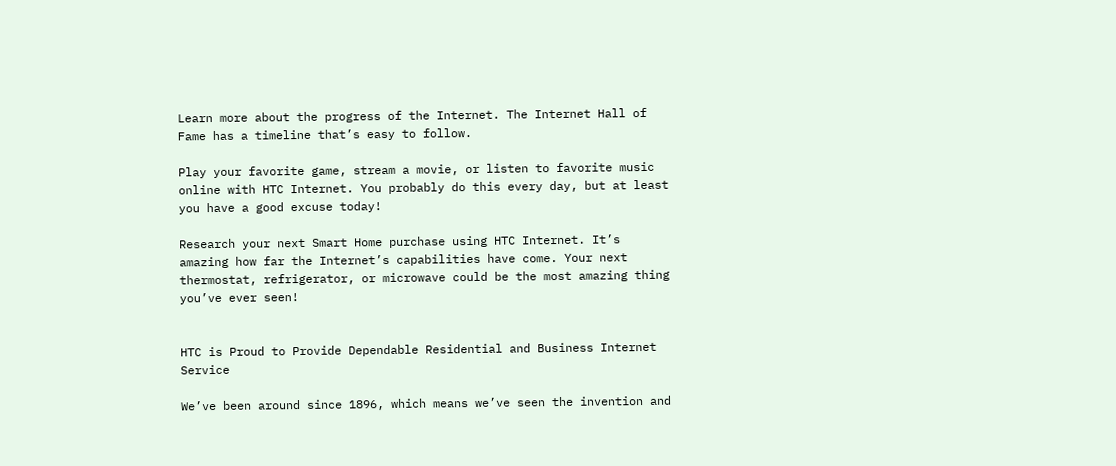Learn more about the progress of the Internet. The Internet Hall of Fame has a timeline that’s easy to follow.

Play your favorite game, stream a movie, or listen to favorite music online with HTC Internet. You probably do this every day, but at least you have a good excuse today!

Research your next Smart Home purchase using HTC Internet. It’s amazing how far the Internet’s capabilities have come. Your next thermostat, refrigerator, or microwave could be the most amazing thing you’ve ever seen!


HTC is Proud to Provide Dependable Residential and Business Internet Service

We’ve been around since 1896, which means we’ve seen the invention and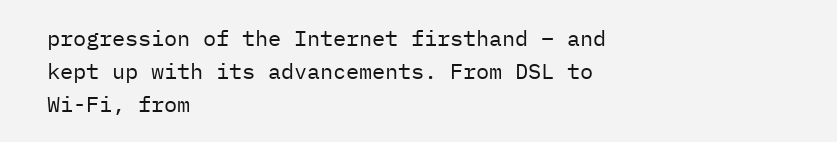progression of the Internet firsthand – and kept up with its advancements. From DSL to Wi-Fi, from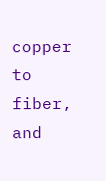copper to fiber, and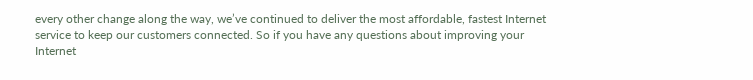every other change along the way, we’ve continued to deliver the most affordable, fastest Internet service to keep our customers connected. So if you have any questions about improving your Internet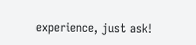experience, just ask!